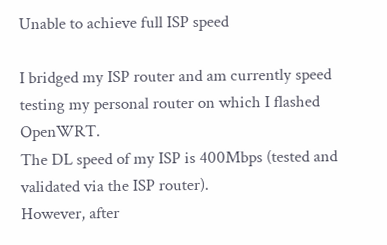Unable to achieve full ISP speed

I bridged my ISP router and am currently speed testing my personal router on which I flashed OpenWRT.
The DL speed of my ISP is 400Mbps (tested and validated via the ISP router).
However, after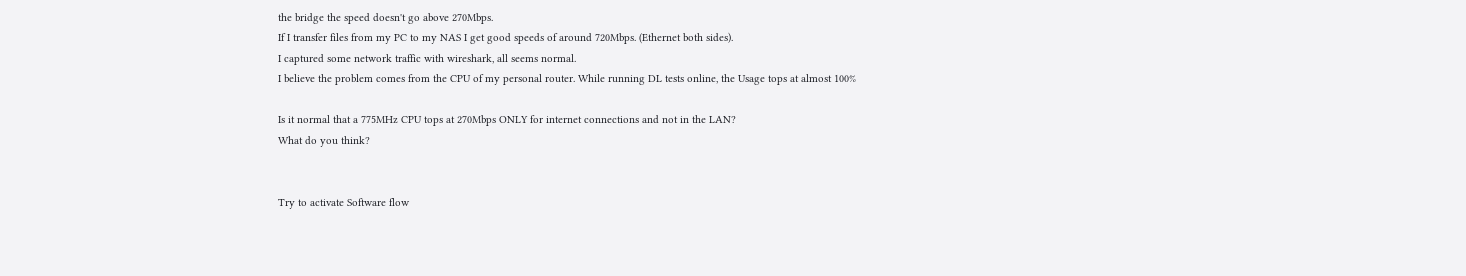the bridge the speed doesn't go above 270Mbps.
If I transfer files from my PC to my NAS I get good speeds of around 720Mbps. (Ethernet both sides).
I captured some network traffic with wireshark, all seems normal.
I believe the problem comes from the CPU of my personal router. While running DL tests online, the Usage tops at almost 100%

Is it normal that a 775MHz CPU tops at 270Mbps ONLY for internet connections and not in the LAN?
What do you think?


Try to activate Software flow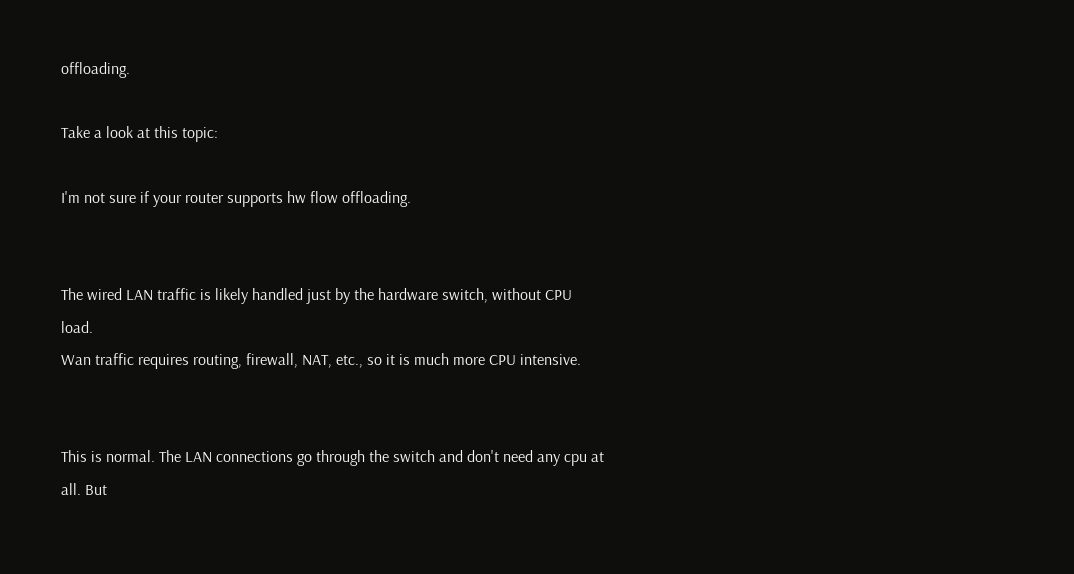offloading.

Take a look at this topic:

I'm not sure if your router supports hw flow offloading.


The wired LAN traffic is likely handled just by the hardware switch, without CPU load.
Wan traffic requires routing, firewall, NAT, etc., so it is much more CPU intensive.


This is normal. The LAN connections go through the switch and don't need any cpu at all. But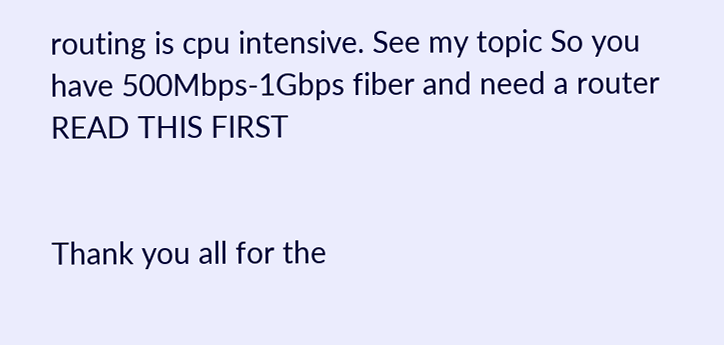routing is cpu intensive. See my topic So you have 500Mbps-1Gbps fiber and need a router READ THIS FIRST


Thank you all for the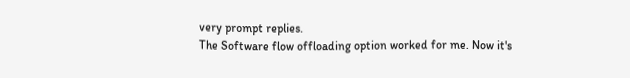very prompt replies.
The Software flow offloading option worked for me. Now it's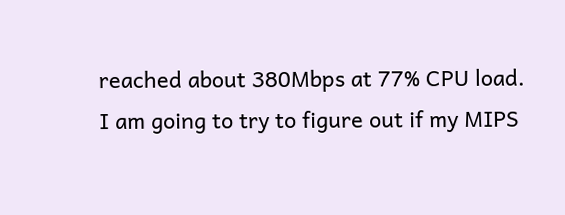reached about 380Mbps at 77% CPU load. I am going to try to figure out if my MIPS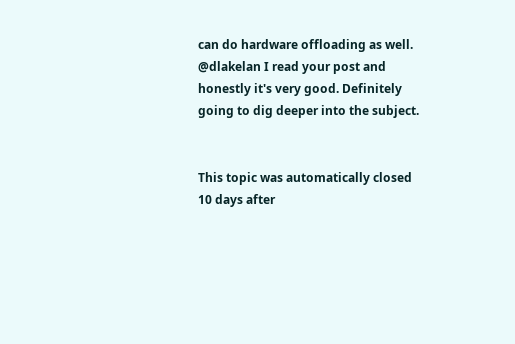can do hardware offloading as well.
@dlakelan I read your post and honestly it's very good. Definitely going to dig deeper into the subject.


This topic was automatically closed 10 days after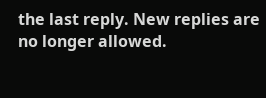the last reply. New replies are no longer allowed.